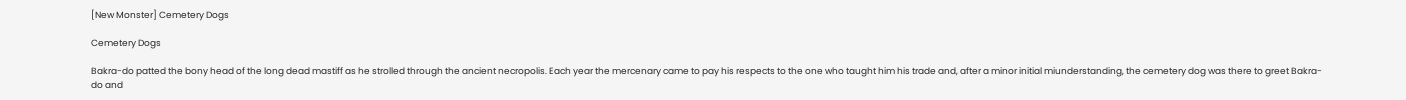[New Monster] Cemetery Dogs

Cemetery Dogs

Bakra-do patted the bony head of the long dead mastiff as he strolled through the ancient necropolis. Each year the mercenary came to pay his respects to the one who taught him his trade and, after a minor initial miunderstanding, the cemetery dog was there to greet Bakra-do and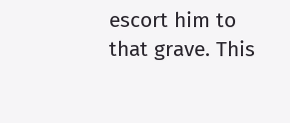escort him to that grave. This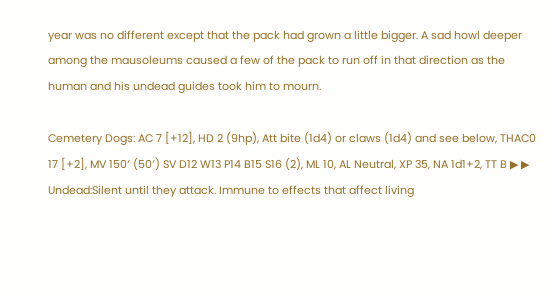year was no different except that the pack had grown a little bigger. A sad howl deeper among the mausoleums caused a few of the pack to run off in that direction as the human and his undead guides took him to mourn.

Cemetery Dogs: AC 7 [+12], HD 2 (9hp), Att bite (1d4) or claws (1d4) and see below, THAC0 17 [+2], MV 150′ (50′) SV D12 W13 P14 B15 S16 (2), ML 10, AL Neutral, XP 35, NA 1d1+2, TT B ▶ ▶ Undead:Silent until they attack. Immune to effects that affect living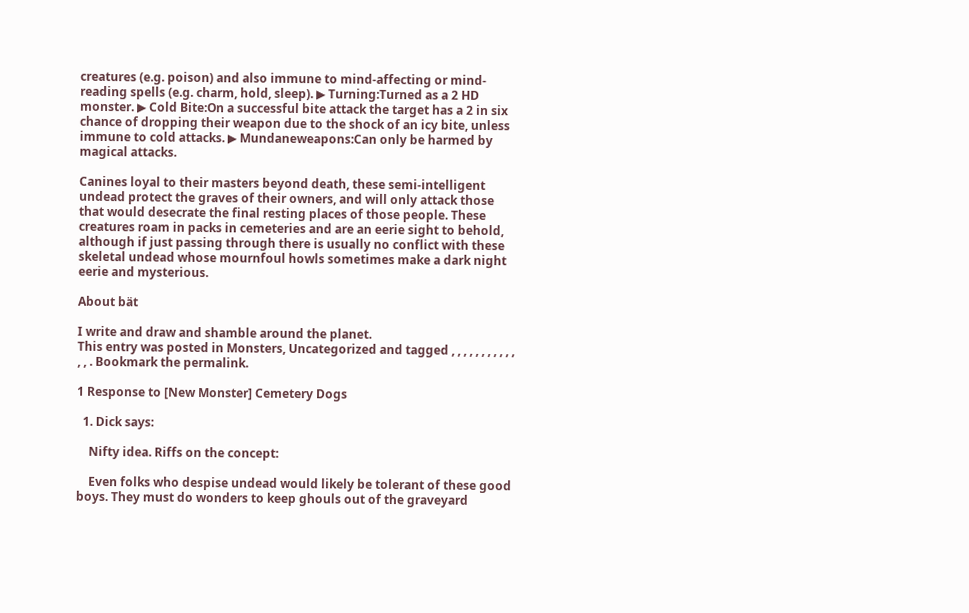creatures (e.g. poison) and also immune to mind-affecting or mind-reading spells (e.g. charm, hold, sleep). ▶ Turning:Turned as a 2 HD monster. ▶ Cold Bite:On a successful bite attack the target has a 2 in six chance of dropping their weapon due to the shock of an icy bite, unless immune to cold attacks. ▶ Mundaneweapons:Can only be harmed by magical attacks.

Canines loyal to their masters beyond death, these semi-intelligent undead protect the graves of their owners, and will only attack those that would desecrate the final resting places of those people. These creatures roam in packs in cemeteries and are an eerie sight to behold, although if just passing through there is usually no conflict with these skeletal undead whose mournfoul howls sometimes make a dark night eerie and mysterious.

About bät

I write and draw and shamble around the planet.
This entry was posted in Monsters, Uncategorized and tagged , , , , , , , , , , , , , . Bookmark the permalink.

1 Response to [New Monster] Cemetery Dogs

  1. Dick says:

    Nifty idea. Riffs on the concept:

    Even folks who despise undead would likely be tolerant of these good boys. They must do wonders to keep ghouls out of the graveyard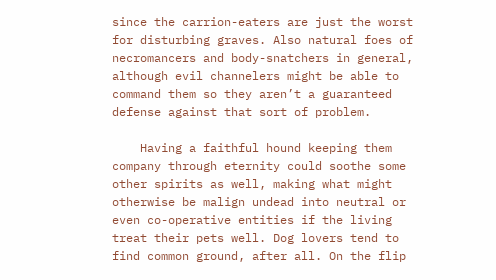since the carrion-eaters are just the worst for disturbing graves. Also natural foes of necromancers and body-snatchers in general, although evil channelers might be able to command them so they aren’t a guaranteed defense against that sort of problem.

    Having a faithful hound keeping them company through eternity could soothe some other spirits as well, making what might otherwise be malign undead into neutral or even co-operative entities if the living treat their pets well. Dog lovers tend to find common ground, after all. On the flip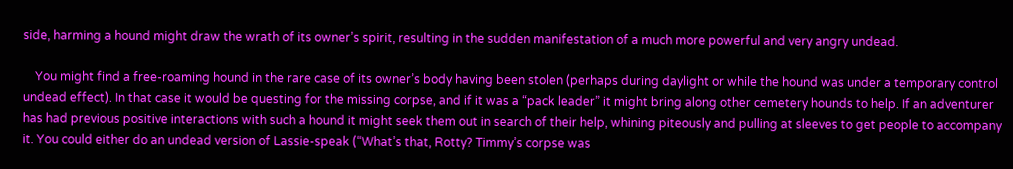side, harming a hound might draw the wrath of its owner’s spirit, resulting in the sudden manifestation of a much more powerful and very angry undead.

    You might find a free-roaming hound in the rare case of its owner’s body having been stolen (perhaps during daylight or while the hound was under a temporary control undead effect). In that case it would be questing for the missing corpse, and if it was a “pack leader” it might bring along other cemetery hounds to help. If an adventurer has had previous positive interactions with such a hound it might seek them out in search of their help, whining piteously and pulling at sleeves to get people to accompany it. You could either do an undead version of Lassie-speak (“What’s that, Rotty? Timmy’s corpse was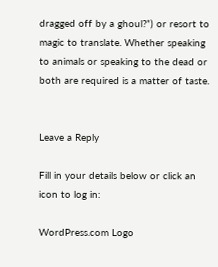dragged off by a ghoul?”) or resort to magic to translate. Whether speaking to animals or speaking to the dead or both are required is a matter of taste.


Leave a Reply

Fill in your details below or click an icon to log in:

WordPress.com Logo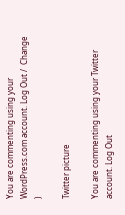You are commenting using your WordPress.com account. Log Out /  Change )

Twitter picture

You are commenting using your Twitter account. Log Out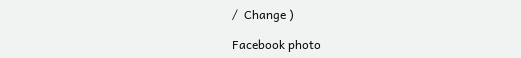/  Change )

Facebook photo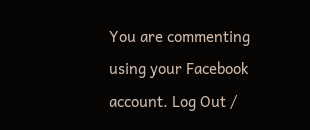You are commenting using your Facebook account. Log Out /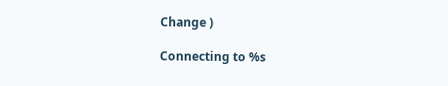Change )

Connecting to %s